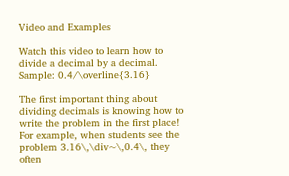Video and Examples

Watch this video to learn how to divide a decimal by a decimal. Sample: 0.4/\overline{3.16}

The first important thing about dividing decimals is knowing how to write the problem in the first place! For example, when students see the problem 3.16\,\div~\,0.4\, they often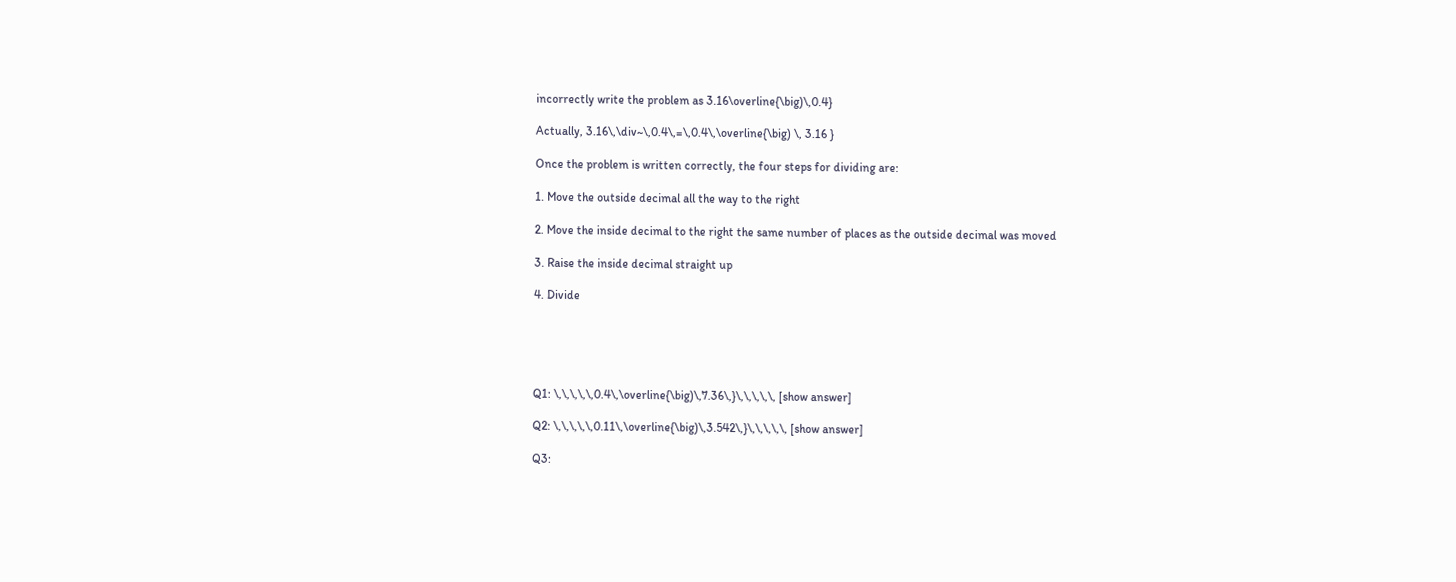incorrectly write the problem as 3.16\overline{\big)\,0.4}

Actually, 3.16\,\div~\,0.4\,=\,0.4\,\overline{\big) \, 3.16 }

Once the problem is written correctly, the four steps for dividing are:

1. Move the outside decimal all the way to the right

2. Move the inside decimal to the right the same number of places as the outside decimal was moved

3. Raise the inside decimal straight up

4. Divide





Q1: \,\,\,\,\,0.4\,\overline{\big)\,7.36\,}\,\,\,\,\, [show answer]

Q2: \,\,\,\,\,0.11\,\overline{\big)\,3.542\,}\,\,\,\,\, [show answer]

Q3: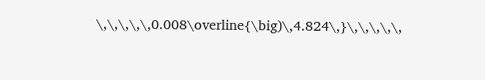\,\,\,\,\,0.008\overline{\big)\,4.824\,}\,\,\,\,\,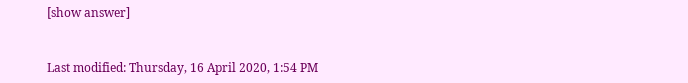[show answer]


Last modified: Thursday, 16 April 2020, 1:54 PM